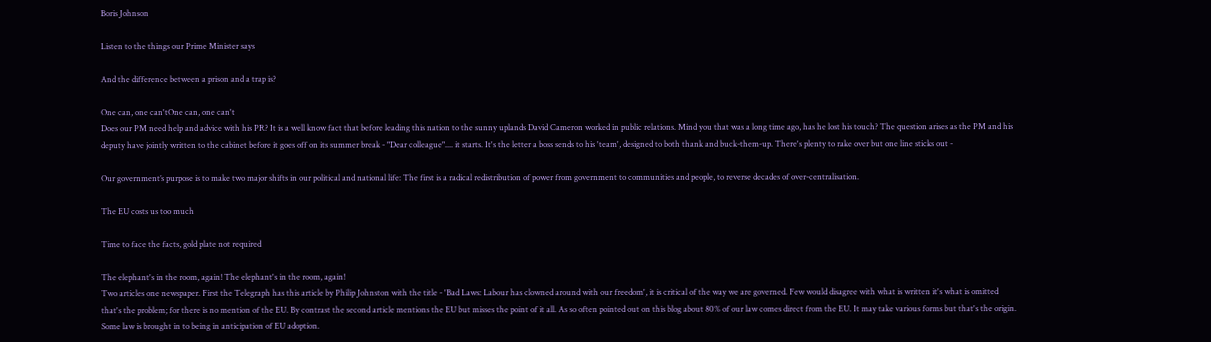Boris Johnson

Listen to the things our Prime Minister says

And the difference between a prison and a trap is?

One can, one can'tOne can, one can't
Does our PM need help and advice with his PR? It is a well know fact that before leading this nation to the sunny uplands David Cameron worked in public relations. Mind you that was a long time ago, has he lost his touch? The question arises as the PM and his deputy have jointly written to the cabinet before it goes off on its summer break - "Dear colleague".... it starts. It's the letter a boss sends to his 'team', designed to both thank and buck-them-up. There's plenty to rake over but one line sticks out -

Our government’s purpose is to make two major shifts in our political and national life: The first is a radical redistribution of power from government to communities and people, to reverse decades of over-centralisation.

The EU costs us too much

Time to face the facts, gold plate not required

The elephant's in the room, again! The elephant's in the room, again!
Two articles one newspaper. First the Telegraph has this article by Philip Johnston with the title - 'Bad Laws: Labour has clowned around with our freedom', it is critical of the way we are governed. Few would disagree with what is written it's what is omitted that's the problem; for there is no mention of the EU. By contrast the second article mentions the EU but misses the point of it all. As so often pointed out on this blog about 80% of our law comes direct from the EU. It may take various forms but that's the origin. Some law is brought in to being in anticipation of EU adoption.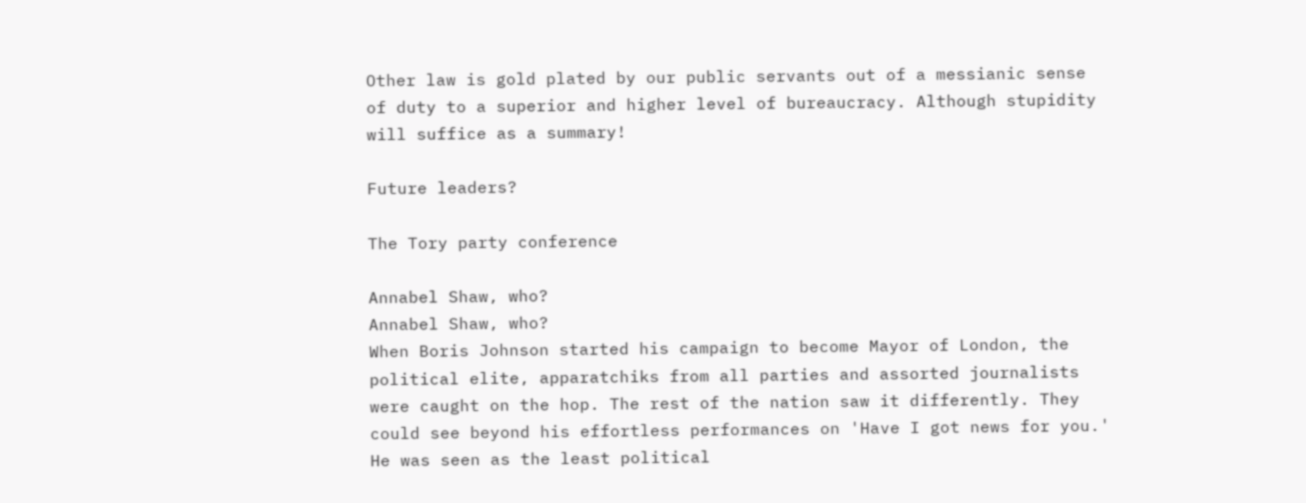Other law is gold plated by our public servants out of a messianic sense of duty to a superior and higher level of bureaucracy. Although stupidity will suffice as a summary!

Future leaders?

The Tory party conference

Annabel Shaw, who?
Annabel Shaw, who?
When Boris Johnson started his campaign to become Mayor of London, the political elite, apparatchiks from all parties and assorted journalists were caught on the hop. The rest of the nation saw it differently. They could see beyond his effortless performances on 'Have I got news for you.' He was seen as the least political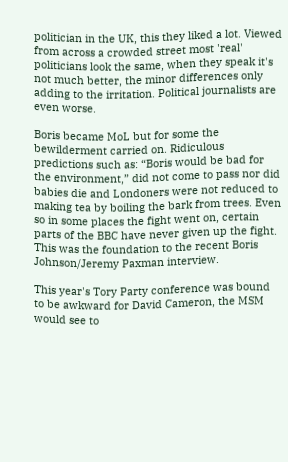politician in the UK, this they liked a lot. Viewed from across a crowded street most 'real' politicians look the same, when they speak it's not much better, the minor differences only adding to the irritation. Political journalists are even worse.

Boris became MoL but for some the bewilderment carried on. Ridiculous predictions such as: “Boris would be bad for the environment,” did not come to pass nor did babies die and Londoners were not reduced to making tea by boiling the bark from trees. Even so in some places the fight went on, certain parts of the BBC have never given up the fight. This was the foundation to the recent Boris Johnson/Jeremy Paxman interview.

This year's Tory Party conference was bound to be awkward for David Cameron, the MSM would see to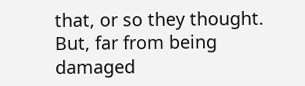that, or so they thought. But, far from being damaged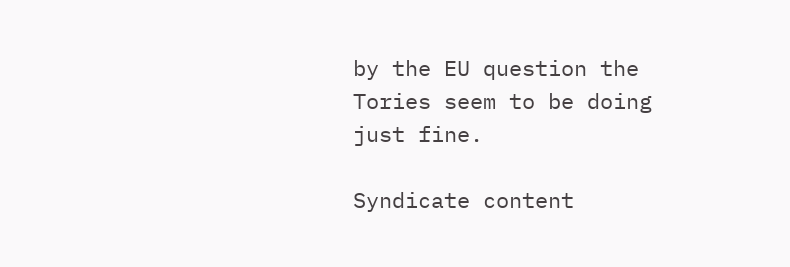by the EU question the Tories seem to be doing just fine.

Syndicate content